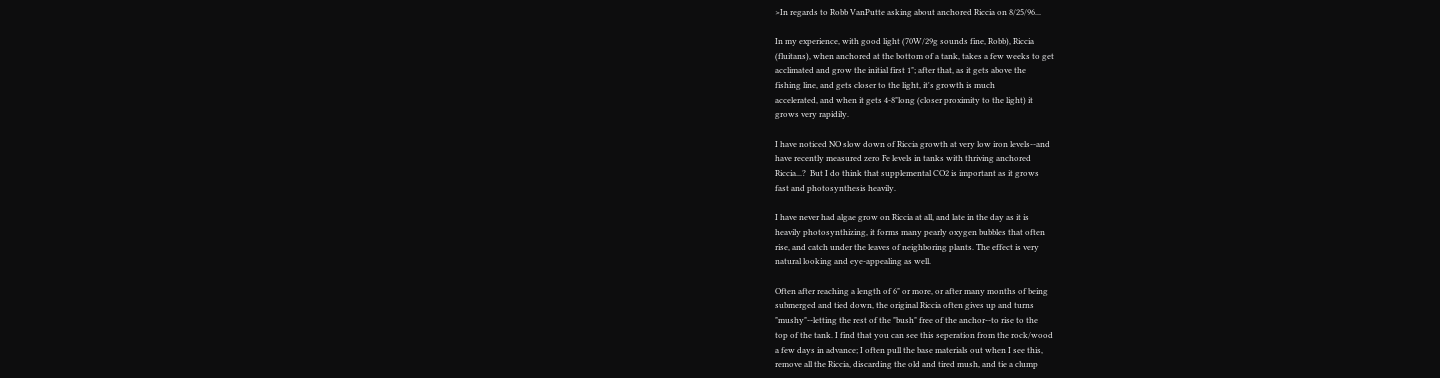>In regards to Robb VanPutte asking about anchored Riccia on 8/25/96...

In my experience, with good light (70W/29g sounds fine, Robb), Riccia
(fluitans), when anchored at the bottom of a tank, takes a few weeks to get
acclimated and grow the initial first 1"; after that, as it gets above the
fishing line, and gets closer to the light, it's growth is much
accelerated, and when it gets 4-8"long (closer proximity to the light) it
grows very rapidily.

I have noticed NO slow down of Riccia growth at very low iron levels--and
have recently measured zero Fe levels in tanks with thriving anchored
Riccia...?  But I do think that supplemental CO2 is important as it grows
fast and photosynthesis heavily.

I have never had algae grow on Riccia at all, and late in the day as it is
heavily photosynthizing, it forms many pearly oxygen bubbles that often
rise, and catch under the leaves of neighboring plants. The effect is very
natural looking and eye-appealing as well.

Often after reaching a length of 6" or more, or after many months of being
submerged and tied down, the original Riccia often gives up and turns
"mushy"--letting the rest of the "bush" free of the anchor--to rise to the
top of the tank. I find that you can see this seperation from the rock/wood
a few days in advance; I often pull the base materials out when I see this,
remove all the Riccia, discarding the old and tired mush, and tie a clump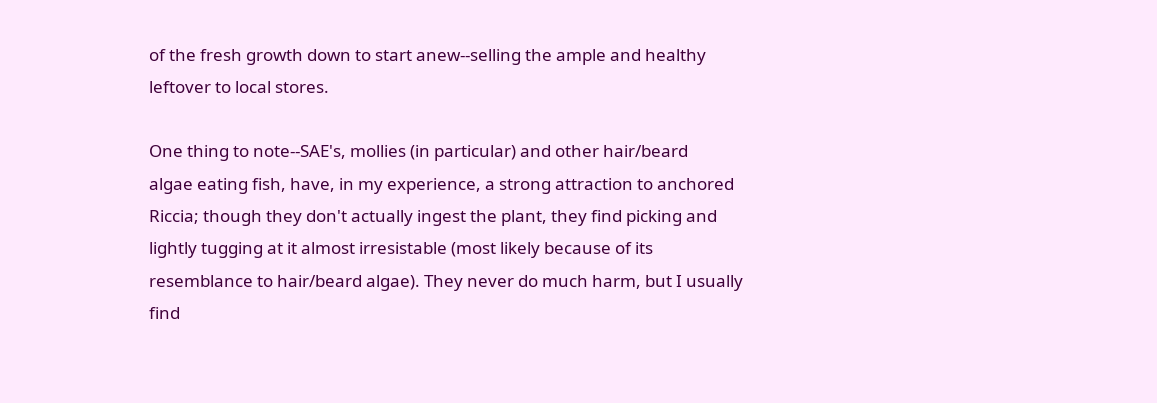of the fresh growth down to start anew--selling the ample and healthy
leftover to local stores.

One thing to note--SAE's, mollies (in particular) and other hair/beard
algae eating fish, have, in my experience, a strong attraction to anchored
Riccia; though they don't actually ingest the plant, they find picking and
lightly tugging at it almost irresistable (most likely because of its
resemblance to hair/beard algae). They never do much harm, but I usually
find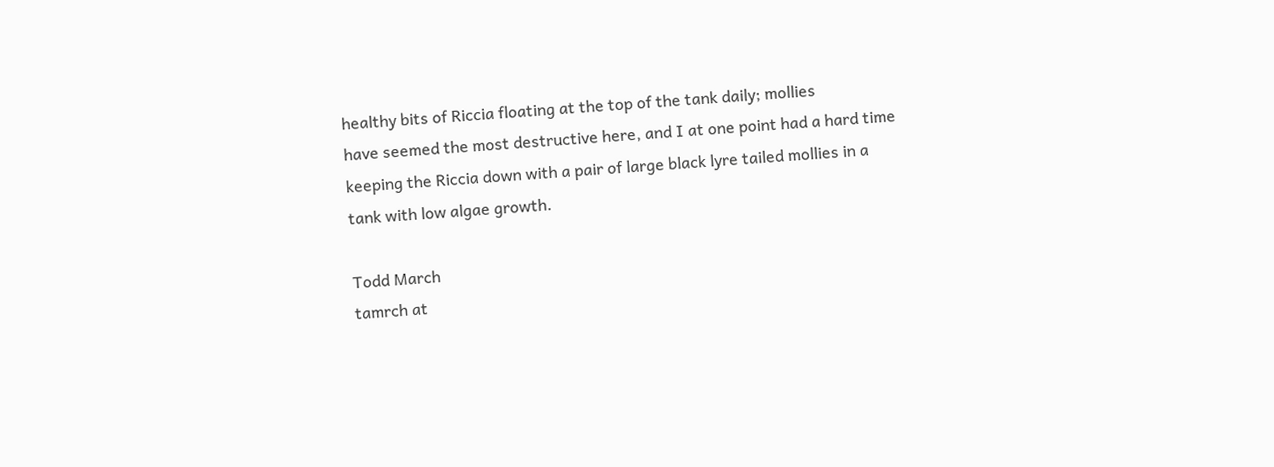healthy bits of Riccia floating at the top of the tank daily; mollies
have seemed the most destructive here, and I at one point had a hard time
keeping the Riccia down with a pair of large black lyre tailed mollies in a
tank with low algae growth.

Todd March
tamrch at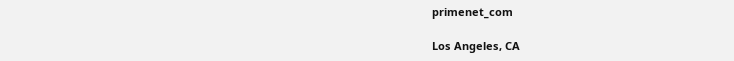primenet_com

Los Angeles, CA